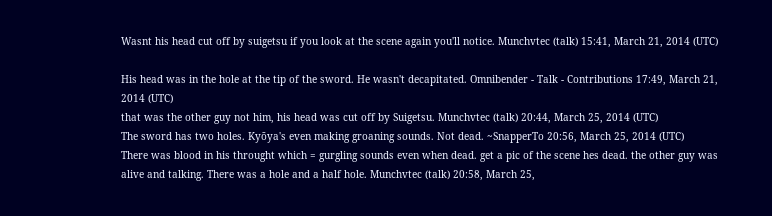Wasnt his head cut off by suigetsu if you look at the scene again you'll notice. Munchvtec (talk) 15:41, March 21, 2014 (UTC)

His head was in the hole at the tip of the sword. He wasn't decapitated. Omnibender - Talk - Contributions 17:49, March 21, 2014 (UTC)
that was the other guy not him, his head was cut off by Suigetsu. Munchvtec (talk) 20:44, March 25, 2014 (UTC)
The sword has two holes. Kyōya's even making groaning sounds. Not dead. ~SnapperTo 20:56, March 25, 2014 (UTC)
There was blood in his throught which = gurgling sounds even when dead. get a pic of the scene hes dead. the other guy was alive and talking. There was a hole and a half hole. Munchvtec (talk) 20:58, March 25,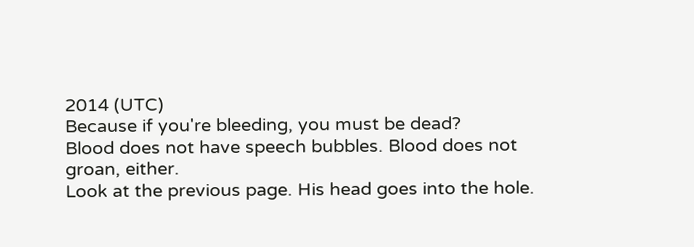2014 (UTC)
Because if you're bleeding, you must be dead?
Blood does not have speech bubbles. Blood does not groan, either.
Look at the previous page. His head goes into the hole.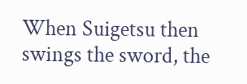When Suigetsu then swings the sword, the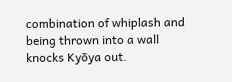combination of whiplash and being thrown into a wall knocks Kyōya out.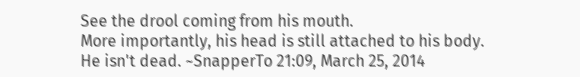See the drool coming from his mouth.
More importantly, his head is still attached to his body.
He isn't dead. ~SnapperTo 21:09, March 25, 2014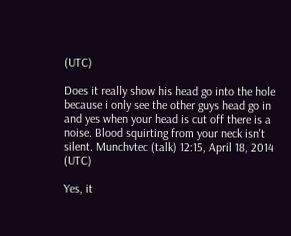(UTC)

Does it really show his head go into the hole because i only see the other guys head go in and yes when your head is cut off there is a noise. Blood squirting from your neck isn't silent. Munchvtec (talk) 12:15, April 18, 2014 (UTC)

Yes, it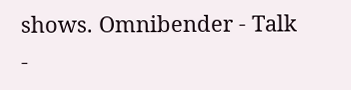shows. Omnibender - Talk -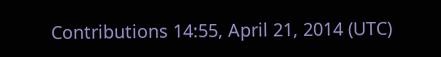Contributions 14:55, April 21, 2014 (UTC)